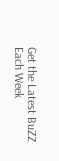Get the Latest BuZZ Each Week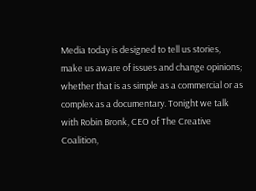Media today is designed to tell us stories, make us aware of issues and change opinions; whether that is as simple as a commercial or as complex as a documentary. Tonight we talk with Robin Bronk, CEO of The Creative Coalition,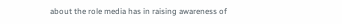about the role media has in raising awareness of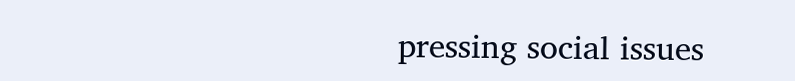pressing social issues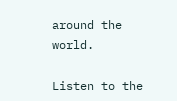around the world.

Listen to the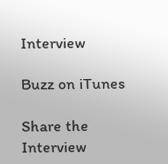Interview

Buzz on iTunes

Share the Interview